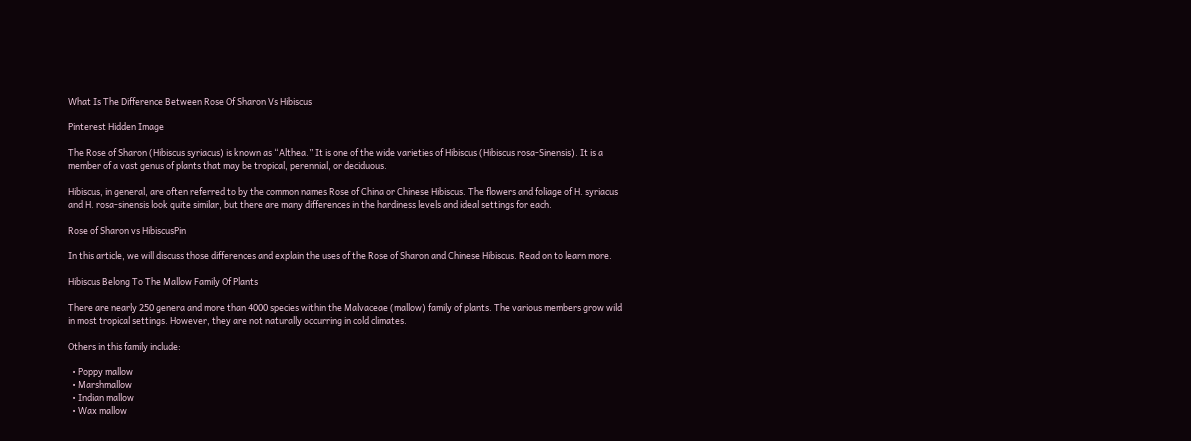What Is The Difference Between Rose Of Sharon Vs Hibiscus

Pinterest Hidden Image

The Rose of Sharon (Hibiscus syriacus) is known as “Althea.” It is one of the wide varieties of Hibiscus (Hibiscus rosa-Sinensis). It is a member of a vast genus of plants that may be tropical, perennial, or deciduous.

Hibiscus, in general, are often referred to by the common names Rose of China or Chinese Hibiscus. The flowers and foliage of H. syriacus and H. rosa-sinensis look quite similar, but there are many differences in the hardiness levels and ideal settings for each.

Rose of Sharon vs HibiscusPin

In this article, we will discuss those differences and explain the uses of the Rose of Sharon and Chinese Hibiscus. Read on to learn more.

Hibiscus Belong To The Mallow Family Of Plants

There are nearly 250 genera and more than 4000 species within the Malvaceae (mallow) family of plants. The various members grow wild in most tropical settings. However, they are not naturally occurring in cold climates.

Others in this family include:

  • Poppy mallow
  • Marshmallow
  • Indian mallow
  • Wax mallow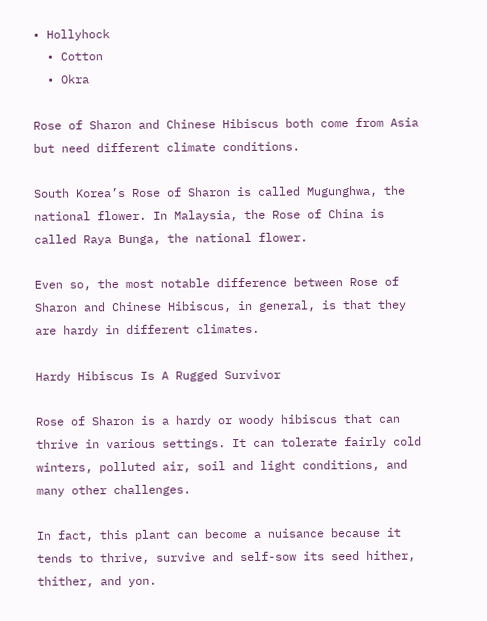• Hollyhock
  • Cotton
  • Okra

Rose of Sharon and Chinese Hibiscus both come from Asia but need different climate conditions.

South Korea’s Rose of Sharon is called Mugunghwa, the national flower. In Malaysia, the Rose of China is called Raya Bunga, the national flower.

Even so, the most notable difference between Rose of Sharon and Chinese Hibiscus, in general, is that they are hardy in different climates.

Hardy Hibiscus Is A Rugged Survivor

Rose of Sharon is a hardy or woody hibiscus that can thrive in various settings. It can tolerate fairly cold winters, polluted air, soil and light conditions, and many other challenges.

In fact, this plant can become a nuisance because it tends to thrive, survive and self-sow its seed hither, thither, and yon.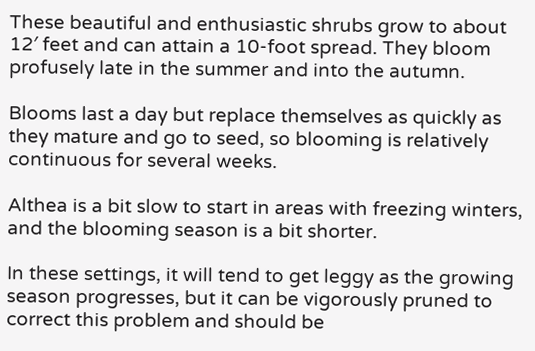These beautiful and enthusiastic shrubs grow to about 12′ feet and can attain a 10-foot spread. They bloom profusely late in the summer and into the autumn.

Blooms last a day but replace themselves as quickly as they mature and go to seed, so blooming is relatively continuous for several weeks.

Althea is a bit slow to start in areas with freezing winters, and the blooming season is a bit shorter.

In these settings, it will tend to get leggy as the growing season progresses, but it can be vigorously pruned to correct this problem and should be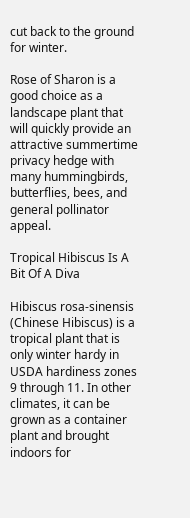cut back to the ground for winter.

Rose of Sharon is a good choice as a landscape plant that will quickly provide an attractive summertime privacy hedge with many hummingbirds, butterflies, bees, and general pollinator appeal.

Tropical Hibiscus Is A Bit Of A Diva

Hibiscus rosa-sinensis (Chinese Hibiscus) is a tropical plant that is only winter hardy in USDA hardiness zones 9 through 11. In other climates, it can be grown as a container plant and brought indoors for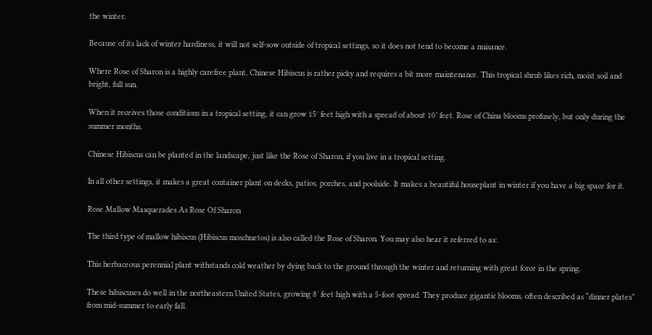the winter.

Because of its lack of winter hardiness, it will not self-sow outside of tropical settings, so it does not tend to become a nuisance.

Where Rose of Sharon is a highly carefree plant, Chinese Hibiscus is rather picky and requires a bit more maintenance. This tropical shrub likes rich, moist soil and bright, full sun.

When it receives those conditions in a tropical setting, it can grow 15′ feet high with a spread of about 10’ feet. Rose of China blooms profusely, but only during the summer months.

Chinese Hibiscus can be planted in the landscape, just like the Rose of Sharon, if you live in a tropical setting.

In all other settings, it makes a great container plant on decks, patios, porches, and poolside. It makes a beautiful houseplant in winter if you have a big space for it.

Rose Mallow Masquerades As Rose Of Sharon

The third type of mallow hibiscus (Hibiscus moschuetos) is also called the Rose of Sharon. You may also hear it referred to as:

This herbaceous perennial plant withstands cold weather by dying back to the ground through the winter and returning with great force in the spring.

These hibiscuses do well in the northeastern United States, growing 8′ feet high with a 5-foot spread. They produce gigantic blooms, often described as “dinner plates” from mid-summer to early fall.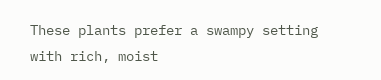These plants prefer a swampy setting with rich, moist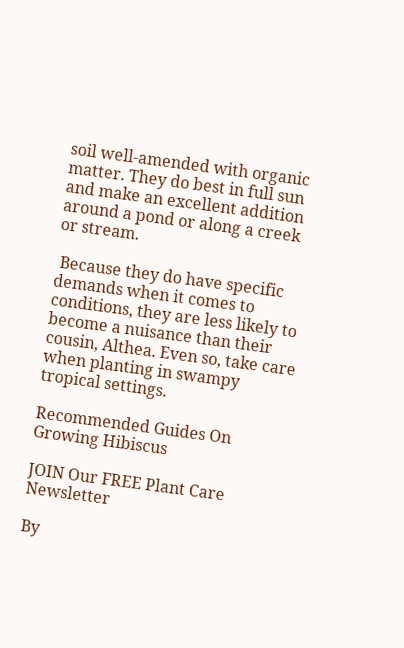soil well-amended with organic matter. They do best in full sun and make an excellent addition around a pond or along a creek or stream.

 Because they do have specific demands when it comes to conditions, they are less likely to become a nuisance than their cousin, Althea. Even so, take care when planting in swampy tropical settings.

Recommended Guides On Growing Hibiscus

JOIN Our FREE Plant Care Newsletter

By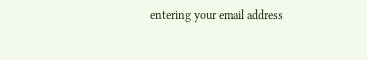entering your email address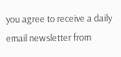you agree to receive a daily email newsletter from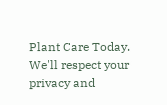Plant Care Today. We'll respect your privacy and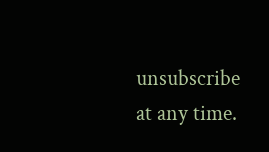unsubscribe at any time.